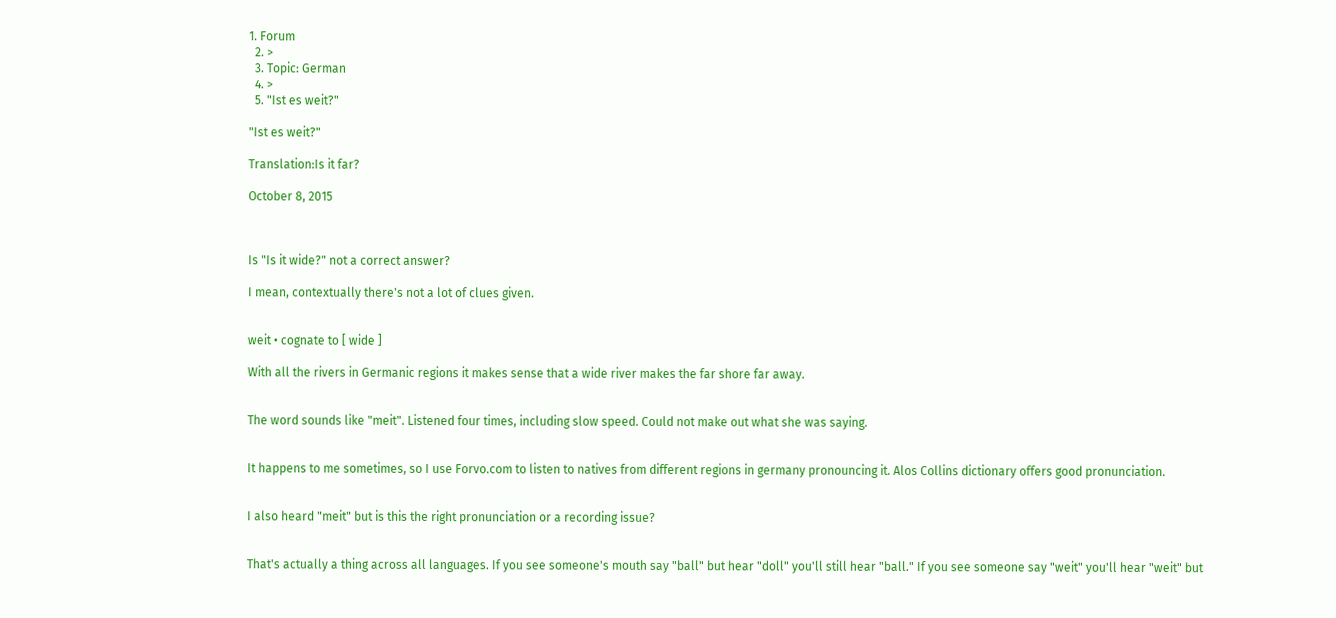1. Forum
  2. >
  3. Topic: German
  4. >
  5. "Ist es weit?"

"Ist es weit?"

Translation:Is it far?

October 8, 2015



Is "Is it wide?" not a correct answer?

I mean, contextually there's not a lot of clues given.


weit • cognate to [ wide ]

With all the rivers in Germanic regions it makes sense that a wide river makes the far shore far away.


The word sounds like "meit". Listened four times, including slow speed. Could not make out what she was saying.


It happens to me sometimes, so I use Forvo.com to listen to natives from different regions in germany pronouncing it. Alos Collins dictionary offers good pronunciation.


I also heard "meit" but is this the right pronunciation or a recording issue?


That's actually a thing across all languages. If you see someone's mouth say "ball" but hear "doll" you'll still hear "ball." If you see someone say "weit" you'll hear "weit" but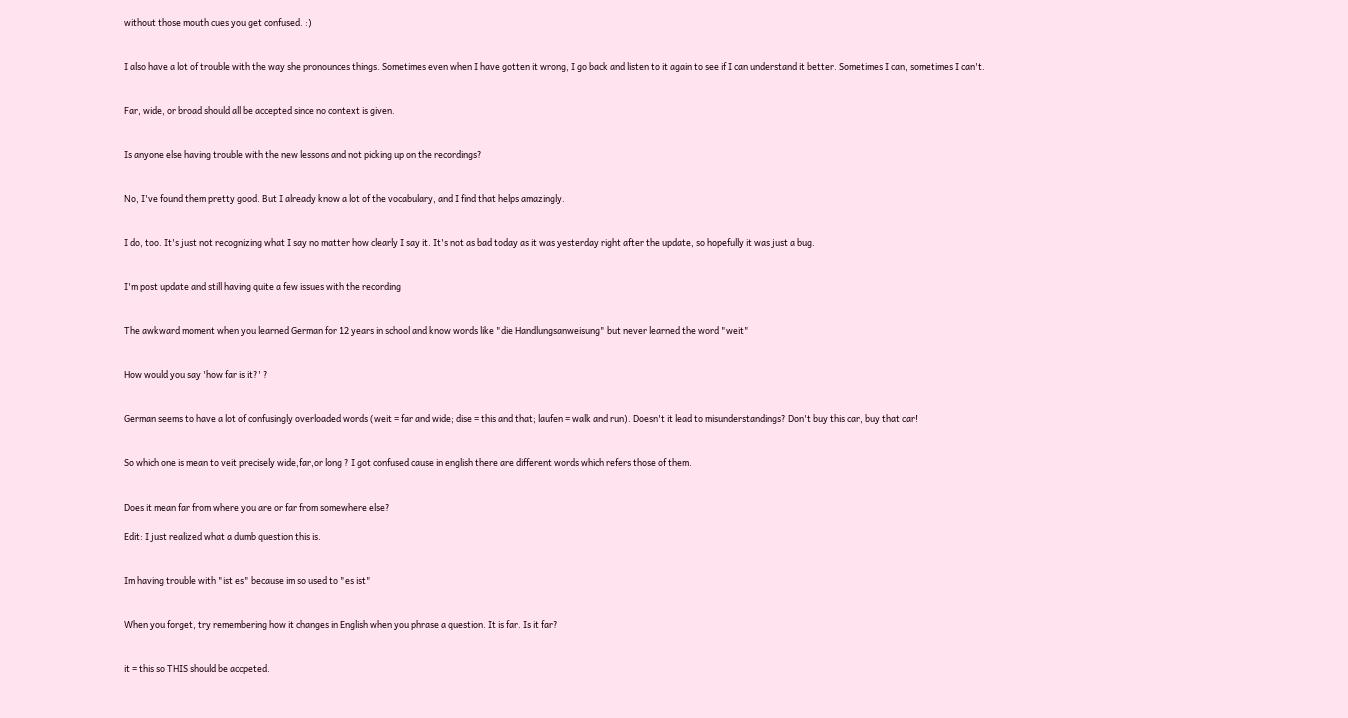without those mouth cues you get confused. :)


I also have a lot of trouble with the way she pronounces things. Sometimes even when I have gotten it wrong, I go back and listen to it again to see if I can understand it better. Sometimes I can, sometimes I can't.


Far, wide, or broad should all be accepted since no context is given.


Is anyone else having trouble with the new lessons and not picking up on the recordings?


No, I've found them pretty good. But I already know a lot of the vocabulary, and I find that helps amazingly.


I do, too. It's just not recognizing what I say no matter how clearly I say it. It's not as bad today as it was yesterday right after the update, so hopefully it was just a bug.


I'm post update and still having quite a few issues with the recording


The awkward moment when you learned German for 12 years in school and know words like "die Handlungsanweisung" but never learned the word "weit"


How would you say 'how far is it?' ?


German seems to have a lot of confusingly overloaded words (weit = far and wide; dise = this and that; laufen = walk and run). Doesn't it lead to misunderstandings? Don't buy this car, buy that car!


So which one is mean to veit precisely wide,far,or long ? I got confused cause in english there are different words which refers those of them.


Does it mean far from where you are or far from somewhere else?

Edit: I just realized what a dumb question this is.


Im having trouble with "ist es" because im so used to "es ist"


When you forget, try remembering how it changes in English when you phrase a question. It is far. Is it far?


it = this so THIS should be accpeted.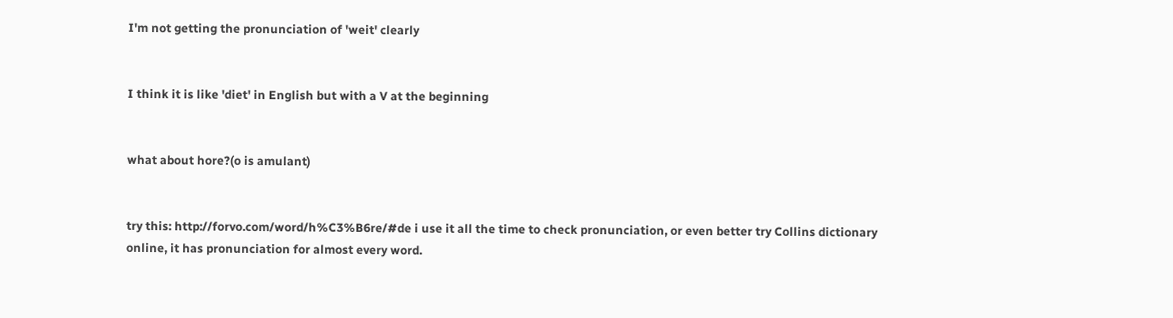I'm not getting the pronunciation of 'weit' clearly


I think it is like 'diet' in English but with a V at the beginning


what about hore?(o is amulant)


try this: http://forvo.com/word/h%C3%B6re/#de i use it all the time to check pronunciation, or even better try Collins dictionary online, it has pronunciation for almost every word.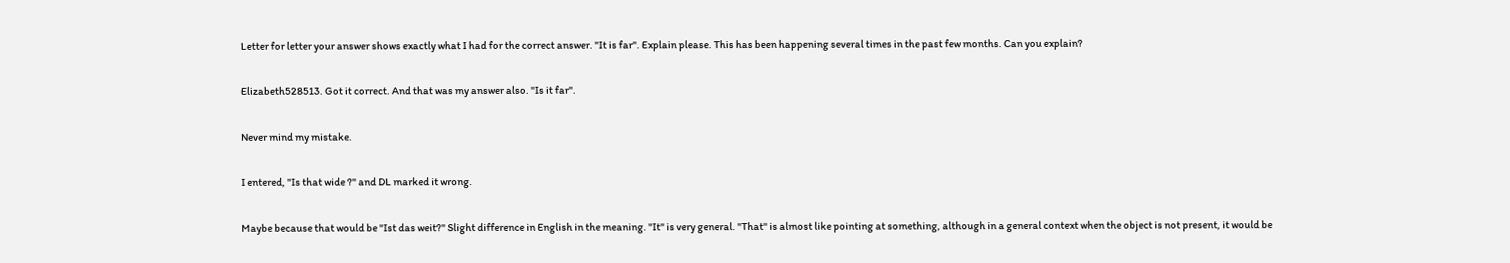Letter for letter your answer shows exactly what I had for the correct answer. "It is far". Explain please. This has been happening several times in the past few months. Can you explain?


Elizabeth528513. Got it correct. And that was my answer also. "Is it far".


Never mind my mistake.


I entered, "Is that wide ?" and DL marked it wrong.


Maybe because that would be "Ist das weit?" Slight difference in English in the meaning. "It" is very general. "That" is almost like pointing at something, although in a general context when the object is not present, it would be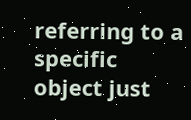referring to a specific object just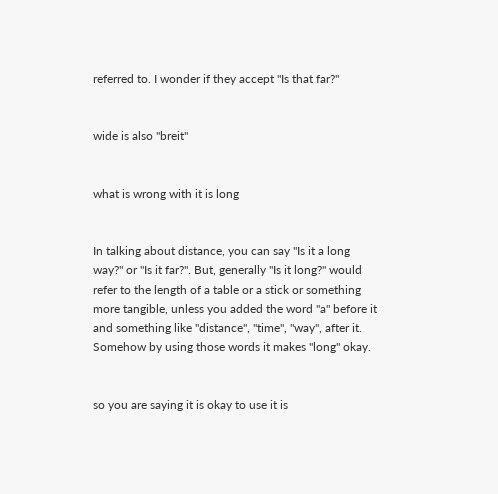referred to. I wonder if they accept "Is that far?"


wide is also "breit"


what is wrong with it is long


In talking about distance, you can say "Is it a long way?" or "Is it far?". But, generally "Is it long?" would refer to the length of a table or a stick or something more tangible, unless you added the word "a" before it and something like "distance", "time", "way", after it. Somehow by using those words it makes "long" okay.


so you are saying it is okay to use it is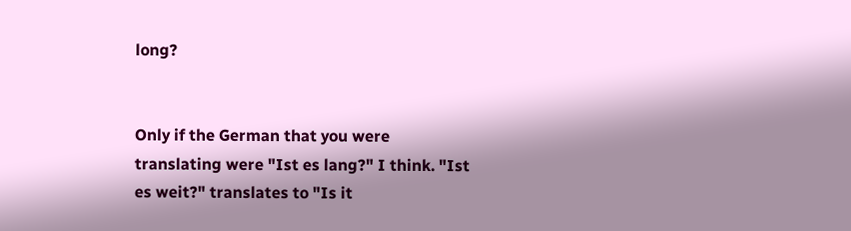long?


Only if the German that you were translating were "Ist es lang?" I think. "Ist es weit?" translates to "Is it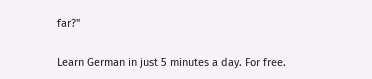far?"

Learn German in just 5 minutes a day. For free.